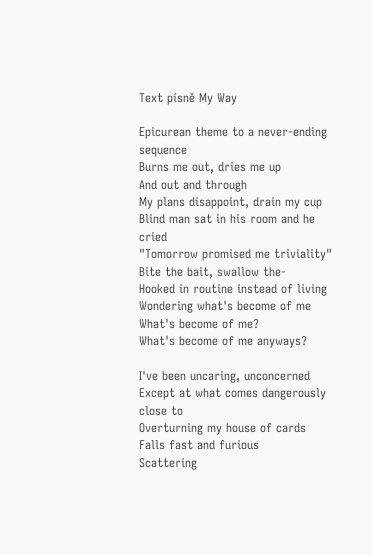Text písně My Way

Epicurean theme to a never-ending sequence
Burns me out, dries me up
And out and through
My plans disappoint, drain my cup
Blind man sat in his room and he cried
"Tomorrow promised me triviality"
Bite the bait, swallow the-
Hooked in routine instead of living
Wondering what's become of me
What's become of me?
What's become of me anyways?

I've been uncaring, unconcerned
Except at what comes dangerously close to
Overturning my house of cards
Falls fast and furious
Scattering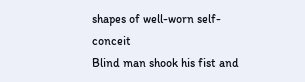shapes of well-worn self-conceit
Blind man shook his fist and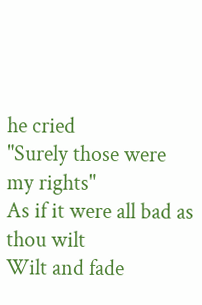he cried
"Surely those were my rights"
As if it were all bad as thou wilt
Wilt and fade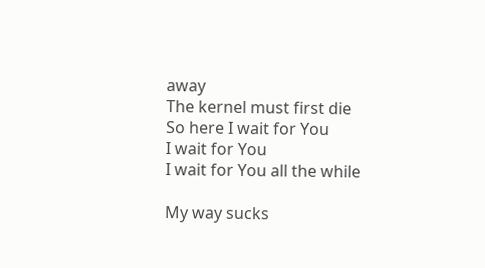away
The kernel must first die
So here I wait for You
I wait for You
I wait for You all the while

My way sucks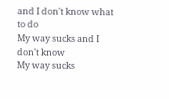and I don't know what to do
My way sucks and I don't know
My way sucks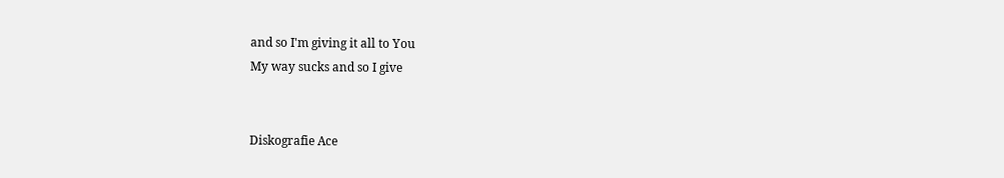and so I'm giving it all to You
My way sucks and so I give


Diskografie Ace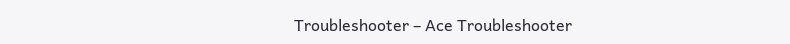Troubleshooter – Ace Troubleshooter